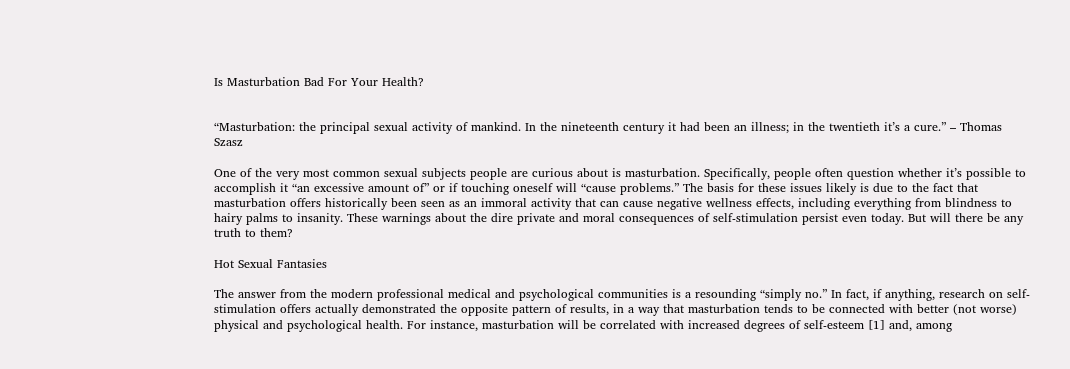Is Masturbation Bad For Your Health?


“Masturbation: the principal sexual activity of mankind. In the nineteenth century it had been an illness; in the twentieth it’s a cure.” – Thomas Szasz

One of the very most common sexual subjects people are curious about is masturbation. Specifically, people often question whether it’s possible to accomplish it “an excessive amount of” or if touching oneself will “cause problems.” The basis for these issues likely is due to the fact that masturbation offers historically been seen as an immoral activity that can cause negative wellness effects, including everything from blindness to hairy palms to insanity. These warnings about the dire private and moral consequences of self-stimulation persist even today. But will there be any truth to them?

Hot Sexual Fantasies

The answer from the modern professional medical and psychological communities is a resounding “simply no.” In fact, if anything, research on self-stimulation offers actually demonstrated the opposite pattern of results, in a way that masturbation tends to be connected with better (not worse) physical and psychological health. For instance, masturbation will be correlated with increased degrees of self-esteem [1] and, among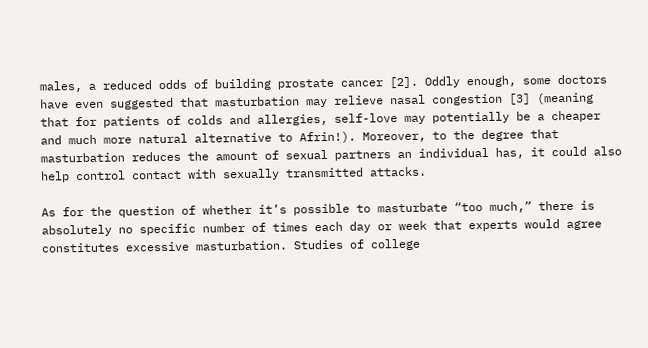males, a reduced odds of building prostate cancer [2]. Oddly enough, some doctors have even suggested that masturbation may relieve nasal congestion [3] (meaning that for patients of colds and allergies, self-love may potentially be a cheaper and much more natural alternative to Afrin!). Moreover, to the degree that masturbation reduces the amount of sexual partners an individual has, it could also help control contact with sexually transmitted attacks.

As for the question of whether it’s possible to masturbate “too much,” there is absolutely no specific number of times each day or week that experts would agree constitutes excessive masturbation. Studies of college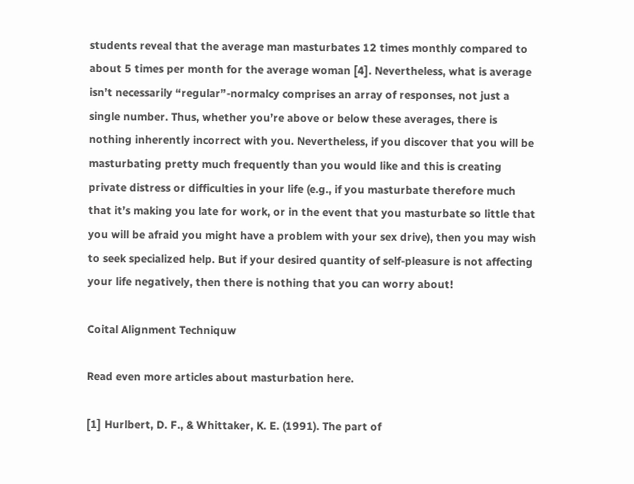students reveal that the average man masturbates 12 times monthly compared to about 5 times per month for the average woman [4]. Nevertheless, what is average isn’t necessarily “regular”-normalcy comprises an array of responses, not just a single number. Thus, whether you’re above or below these averages, there is nothing inherently incorrect with you. Nevertheless, if you discover that you will be masturbating pretty much frequently than you would like and this is creating private distress or difficulties in your life (e.g., if you masturbate therefore much that it’s making you late for work, or in the event that you masturbate so little that you will be afraid you might have a problem with your sex drive), then you may wish to seek specialized help. But if your desired quantity of self-pleasure is not affecting your life negatively, then there is nothing that you can worry about!

Coital Alignment Techniquw

Read even more articles about masturbation here.

[1] Hurlbert, D. F., & Whittaker, K. E. (1991). The part of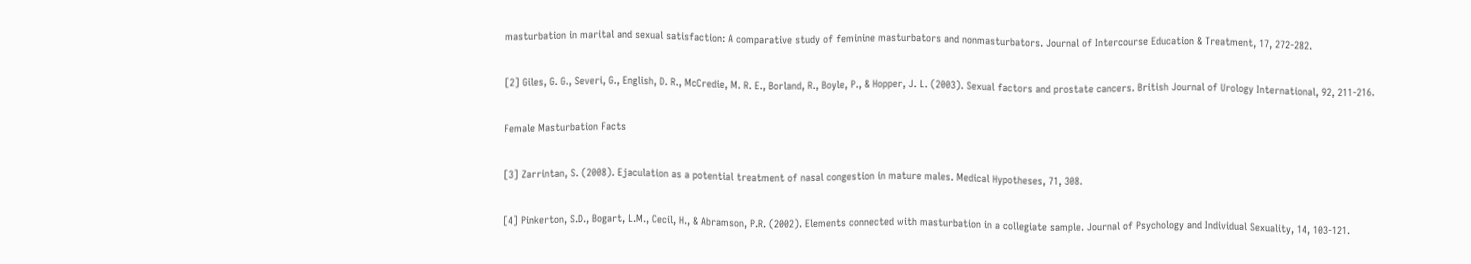masturbation in marital and sexual satisfaction: A comparative study of feminine masturbators and nonmasturbators. Journal of Intercourse Education & Treatment, 17, 272-282.

[2] Giles, G. G., Severi, G., English, D. R., McCredie, M. R. E., Borland, R., Boyle, P., & Hopper, J. L. (2003). Sexual factors and prostate cancers. British Journal of Urology International, 92, 211-216.

Female Masturbation Facts

[3] Zarrintan, S. (2008). Ejaculation as a potential treatment of nasal congestion in mature males. Medical Hypotheses, 71, 308.

[4] Pinkerton, S.D., Bogart, L.M., Cecil, H., & Abramson, P.R. (2002). Elements connected with masturbation in a collegiate sample. Journal of Psychology and Individual Sexuality, 14, 103-121.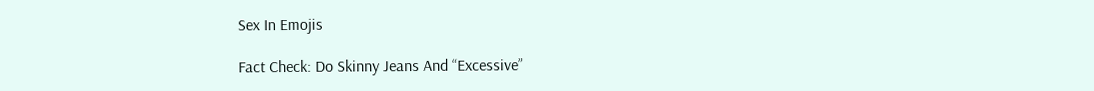Sex In Emojis

Fact Check: Do Skinny Jeans And “Excessive”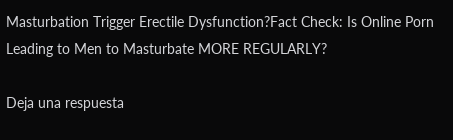Masturbation Trigger Erectile Dysfunction?Fact Check: Is Online Porn Leading to Men to Masturbate MORE REGULARLY?

Deja una respuesta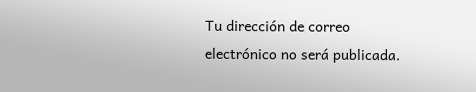Tu dirección de correo electrónico no será publicada.